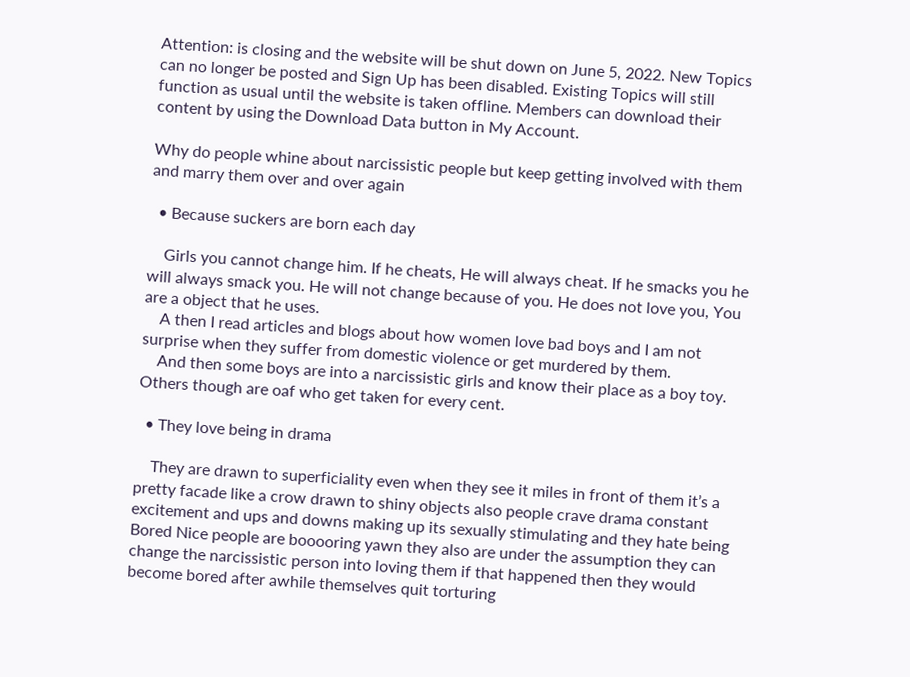Attention: is closing and the website will be shut down on June 5, 2022. New Topics can no longer be posted and Sign Up has been disabled. Existing Topics will still function as usual until the website is taken offline. Members can download their content by using the Download Data button in My Account.

Why do people whine about narcissistic people but keep getting involved with them and marry them over and over again

  • Because suckers are born each day

    Girls you cannot change him. If he cheats, He will always cheat. If he smacks you he will always smack you. He will not change because of you. He does not love you, You are a object that he uses.
    A then I read articles and blogs about how women love bad boys and I am not surprise when they suffer from domestic violence or get murdered by them.
    And then some boys are into a narcissistic girls and know their place as a boy toy. Others though are oaf who get taken for every cent.

  • They love being in drama

    They are drawn to superficiality even when they see it miles in front of them it’s a pretty facade like a crow drawn to shiny objects also people crave drama constant excitement and ups and downs making up its sexually stimulating and they hate being Bored Nice people are booooring yawn they also are under the assumption they can change the narcissistic person into loving them if that happened then they would become bored after awhile themselves quit torturing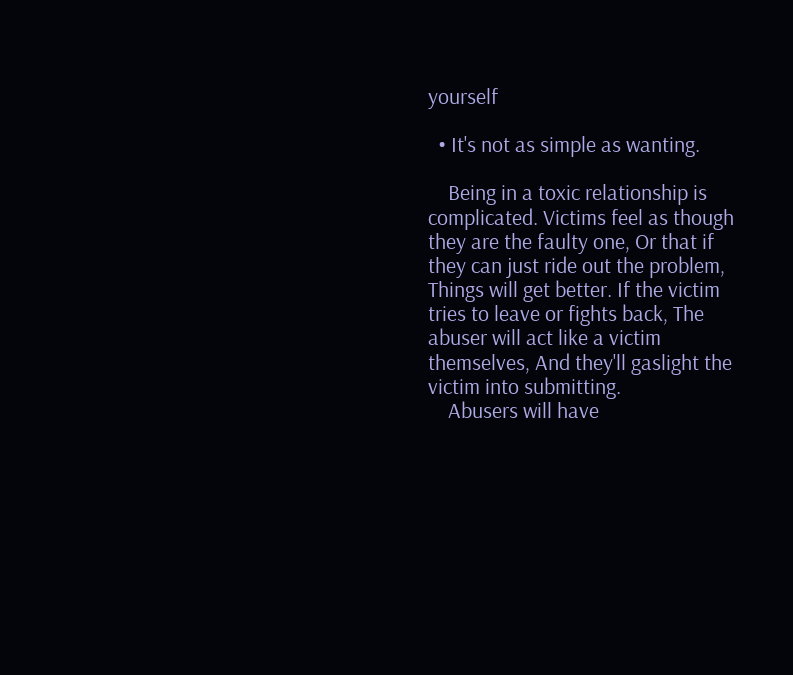yourself

  • It's not as simple as wanting.

    Being in a toxic relationship is complicated. Victims feel as though they are the faulty one, Or that if they can just ride out the problem, Things will get better. If the victim tries to leave or fights back, The abuser will act like a victim themselves, And they'll gaslight the victim into submitting.
    Abusers will have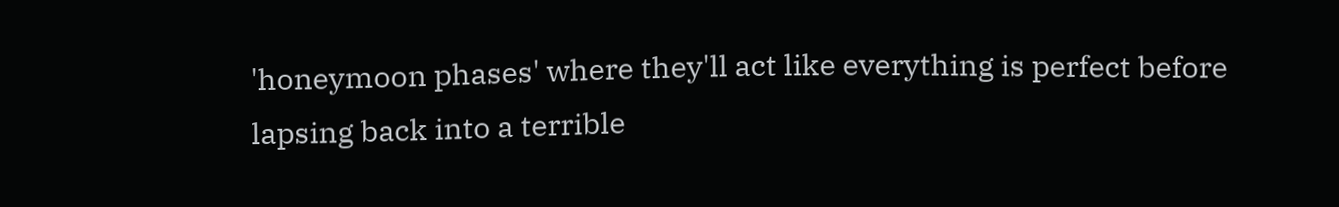'honeymoon phases' where they'll act like everything is perfect before lapsing back into a terrible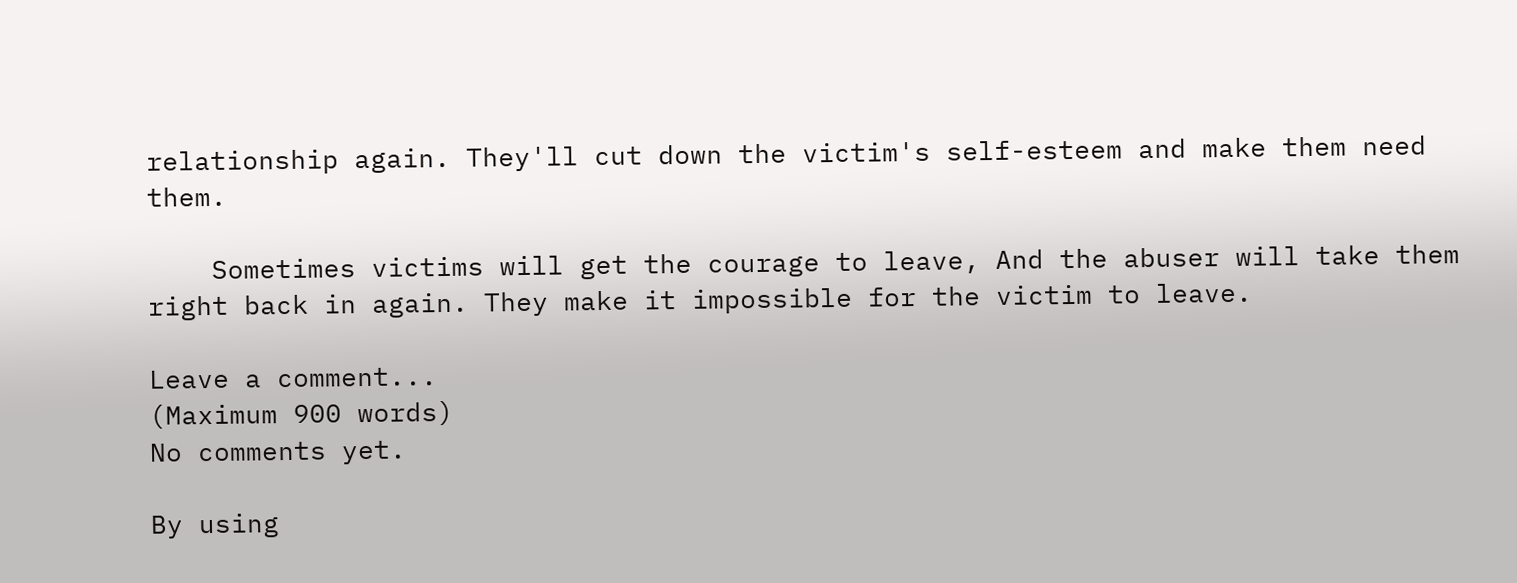relationship again. They'll cut down the victim's self-esteem and make them need them.

    Sometimes victims will get the courage to leave, And the abuser will take them right back in again. They make it impossible for the victim to leave.

Leave a comment...
(Maximum 900 words)
No comments yet.

By using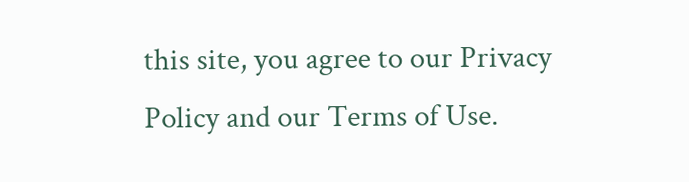this site, you agree to our Privacy Policy and our Terms of Use.